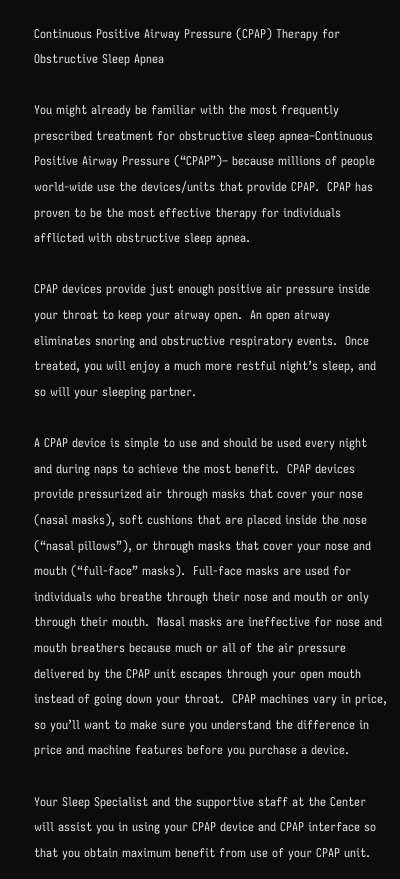Continuous Positive Airway Pressure (CPAP) Therapy for Obstructive Sleep Apnea

You might already be familiar with the most frequently prescribed treatment for obstructive sleep apnea–Continuous Positive Airway Pressure (“CPAP”)– because millions of people world-wide use the devices/units that provide CPAP.  CPAP has proven to be the most effective therapy for individuals afflicted with obstructive sleep apnea.

CPAP devices provide just enough positive air pressure inside your throat to keep your airway open.  An open airway eliminates snoring and obstructive respiratory events.  Once treated, you will enjoy a much more restful night’s sleep, and so will your sleeping partner.

A CPAP device is simple to use and should be used every night and during naps to achieve the most benefit.  CPAP devices provide pressurized air through masks that cover your nose (nasal masks), soft cushions that are placed inside the nose (“nasal pillows”), or through masks that cover your nose and mouth (“full-face” masks).  Full-face masks are used for individuals who breathe through their nose and mouth or only through their mouth.  Nasal masks are ineffective for nose and mouth breathers because much or all of the air pressure delivered by the CPAP unit escapes through your open mouth instead of going down your throat.  CPAP machines vary in price, so you’ll want to make sure you understand the difference in price and machine features before you purchase a device.

Your Sleep Specialist and the supportive staff at the Center will assist you in using your CPAP device and CPAP interface so that you obtain maximum benefit from use of your CPAP unit.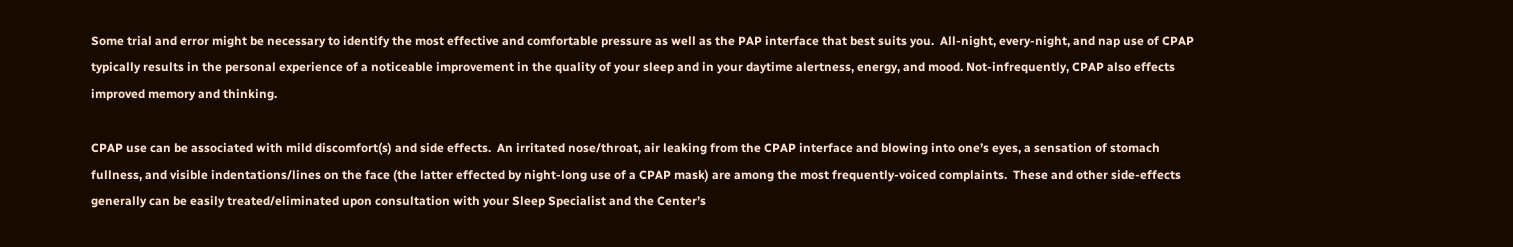Some trial and error might be necessary to identify the most effective and comfortable pressure as well as the PAP interface that best suits you.  All-night, every-night, and nap use of CPAP typically results in the personal experience of a noticeable improvement in the quality of your sleep and in your daytime alertness, energy, and mood. Not-infrequently, CPAP also effects improved memory and thinking.

CPAP use can be associated with mild discomfort(s) and side effects.  An irritated nose/throat, air leaking from the CPAP interface and blowing into one’s eyes, a sensation of stomach fullness, and visible indentations/lines on the face (the latter effected by night-long use of a CPAP mask) are among the most frequently-voiced complaints.  These and other side-effects generally can be easily treated/eliminated upon consultation with your Sleep Specialist and the Center’s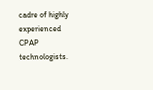cadre of highly experienced CPAP technologists.